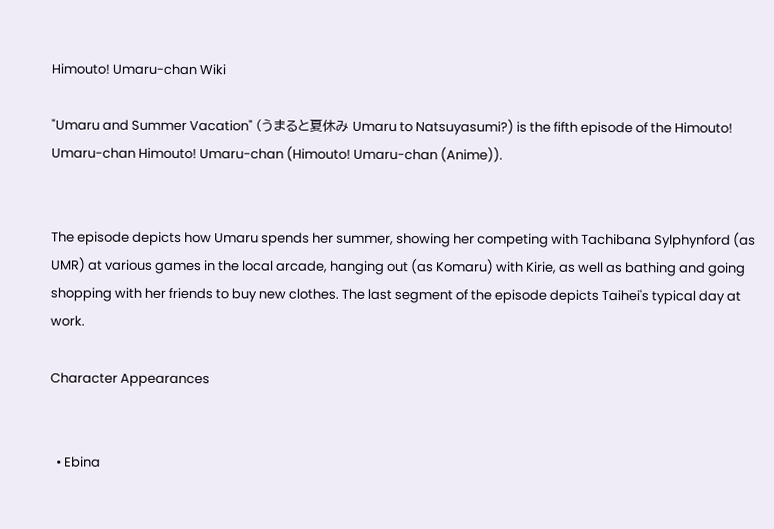Himouto! Umaru-chan Wiki

"Umaru and Summer Vacation" (うまると夏休み Umaru to Natsuyasumi?) is the fifth episode of the Himouto! Umaru-chan Himouto! Umaru-chan (Himouto! Umaru-chan (Anime)).


The episode depicts how Umaru spends her summer, showing her competing with Tachibana Sylphynford (as UMR) at various games in the local arcade, hanging out (as Komaru) with Kirie, as well as bathing and going shopping with her friends to buy new clothes. The last segment of the episode depicts Taihei's typical day at work.

Character Appearances


  • Ebina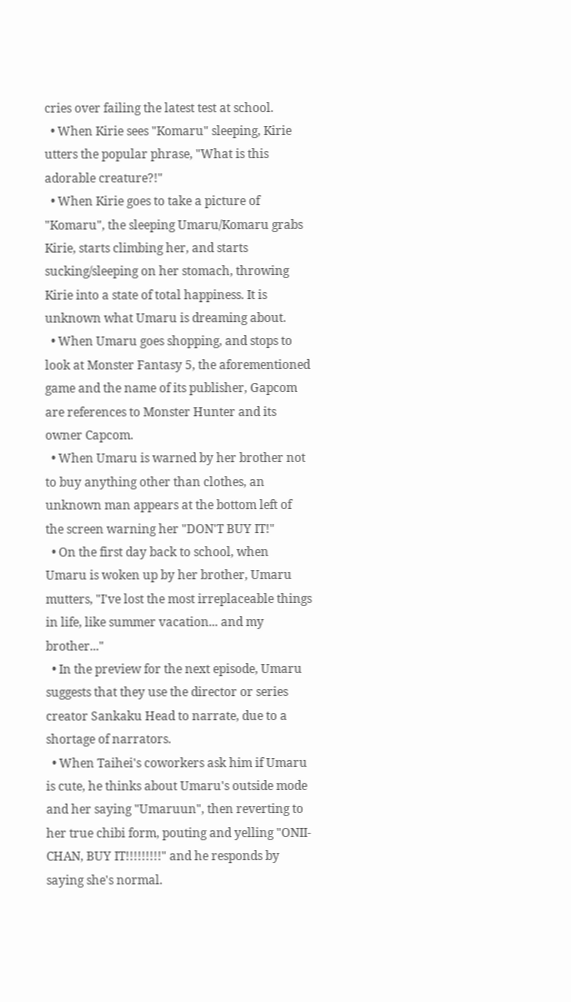cries over failing the latest test at school.
  • When Kirie sees "Komaru" sleeping, Kirie utters the popular phrase, "What is this adorable creature?!"
  • When Kirie goes to take a picture of "Komaru", the sleeping Umaru/Komaru grabs Kirie, starts climbing her, and starts sucking/sleeping on her stomach, throwing Kirie into a state of total happiness. It is unknown what Umaru is dreaming about.
  • When Umaru goes shopping, and stops to look at Monster Fantasy 5, the aforementioned game and the name of its publisher, Gapcom are references to Monster Hunter and its owner Capcom.
  • When Umaru is warned by her brother not to buy anything other than clothes, an unknown man appears at the bottom left of the screen warning her "DON'T BUY IT!"
  • On the first day back to school, when Umaru is woken up by her brother, Umaru mutters, "I've lost the most irreplaceable things in life, like summer vacation... and my brother..."
  • In the preview for the next episode, Umaru suggests that they use the director or series creator Sankaku Head to narrate, due to a shortage of narrators.
  • When Taihei's coworkers ask him if Umaru is cute, he thinks about Umaru's outside mode and her saying "Umaruun", then reverting to her true chibi form, pouting and yelling "ONII-CHAN, BUY IT!!!!!!!!!" and he responds by saying she's normal.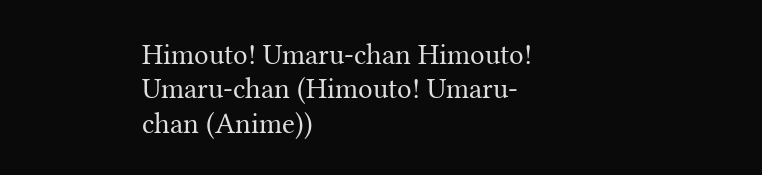Himouto! Umaru-chan Himouto! Umaru-chan (Himouto! Umaru-chan (Anime))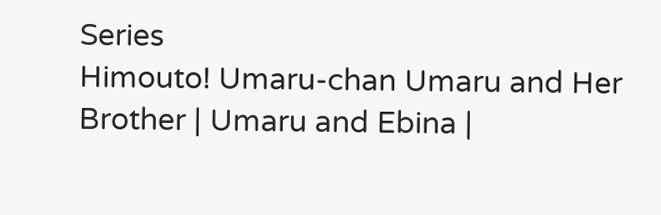Series
Himouto! Umaru-chan Umaru and Her Brother | Umaru and Ebina |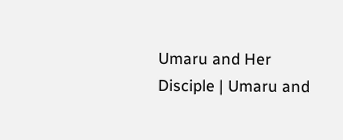Umaru and Her Disciple | Umaru and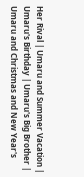Her Rival | Umaru and Summer Vacation | Umaru's Birthday | Umaru's Big Brother | Umaru and Christmas and New Year's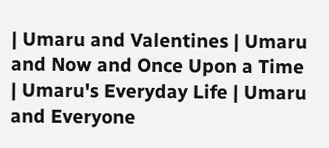| Umaru and Valentines | Umaru and Now and Once Upon a Time | Umaru's Everyday Life | Umaru and Everyone